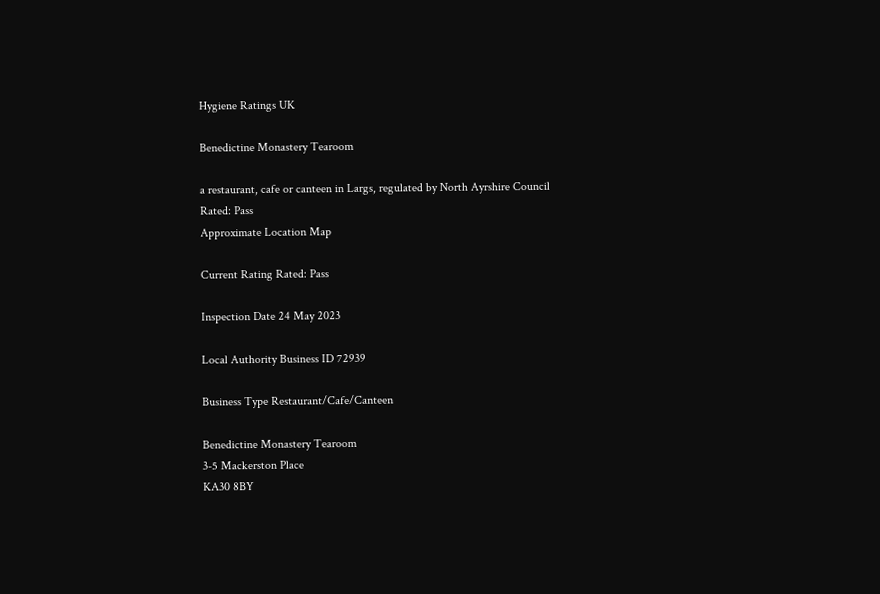Hygiene Ratings UK

Benedictine Monastery Tearoom

a restaurant, cafe or canteen in Largs, regulated by North Ayrshire Council
Rated: Pass
Approximate Location Map

Current Rating Rated: Pass

Inspection Date 24 May 2023

Local Authority Business ID 72939

Business Type Restaurant/Cafe/Canteen

Benedictine Monastery Tearoom
3-5 Mackerston Place
KA30 8BY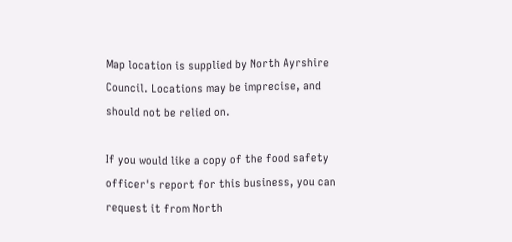Map location is supplied by North Ayrshire Council. Locations may be imprecise, and should not be relied on.

If you would like a copy of the food safety officer's report for this business, you can request it from North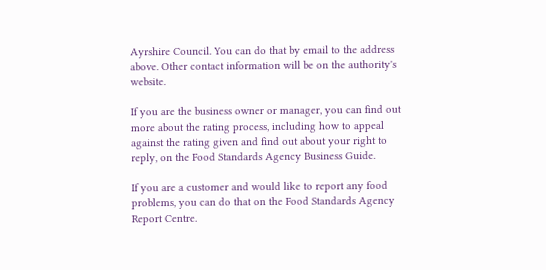Ayrshire Council. You can do that by email to the address above. Other contact information will be on the authority's website.

If you are the business owner or manager, you can find out more about the rating process, including how to appeal against the rating given and find out about your right to reply, on the Food Standards Agency Business Guide.

If you are a customer and would like to report any food problems, you can do that on the Food Standards Agency Report Centre.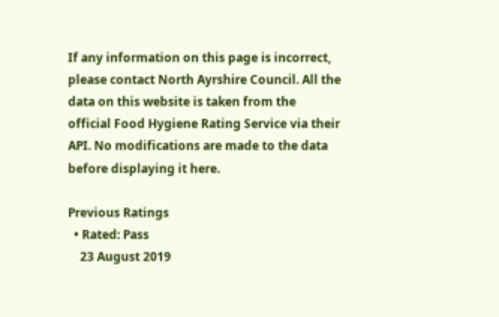If any information on this page is incorrect, please contact North Ayrshire Council. All the data on this website is taken from the official Food Hygiene Rating Service via their API. No modifications are made to the data before displaying it here.

Previous Ratings
  • Rated: Pass
    23 August 2019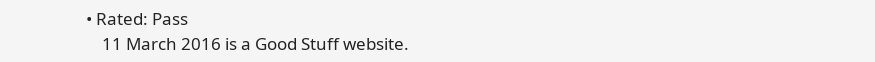• Rated: Pass
    11 March 2016 is a Good Stuff website.